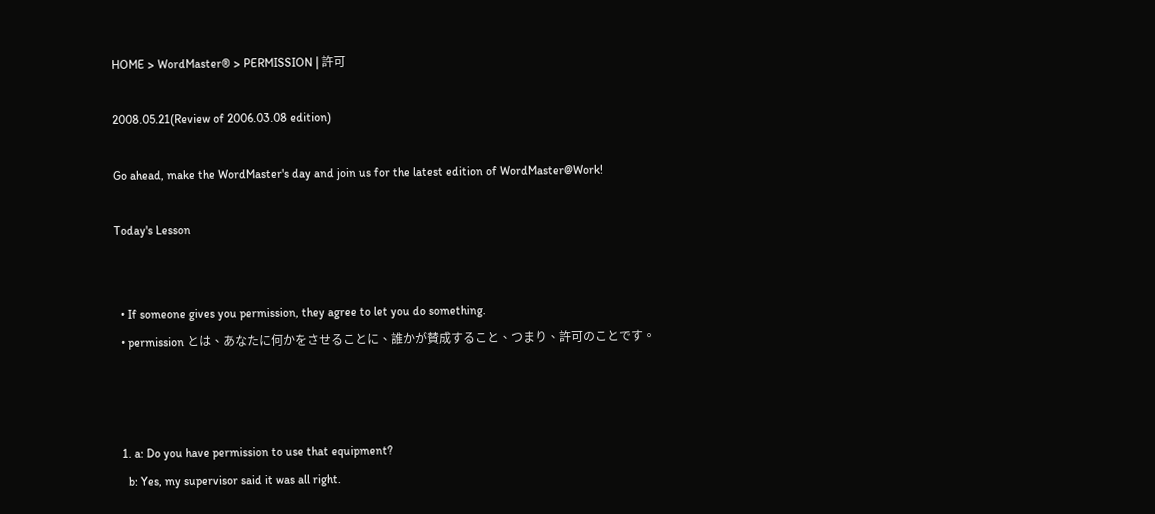HOME > WordMaster® > PERMISSION | 許可

2008.05.21(Review of 2006.03.08 edition)

Go ahead, make the WordMaster's day and join us for the latest edition of WordMaster@Work!

Today's Lesson


  • If someone gives you permission, they agree to let you do something.
  • permission とは、あなたに何かをさせることに、誰かが賛成すること、つまり、許可のことです。



  1. a: Do you have permission to use that equipment?
    b: Yes, my supervisor said it was all right.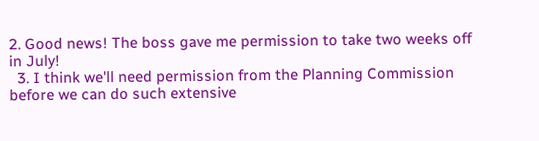2. Good news! The boss gave me permission to take two weeks off in July!
  3. I think we'll need permission from the Planning Commission before we can do such extensive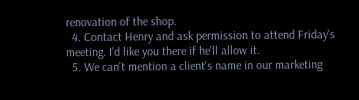renovation of the shop.
  4. Contact Henry and ask permission to attend Friday's meeting. I'd like you there if he'll allow it.
  5. We can't mention a client's name in our marketing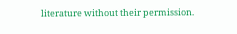literature without their permission.